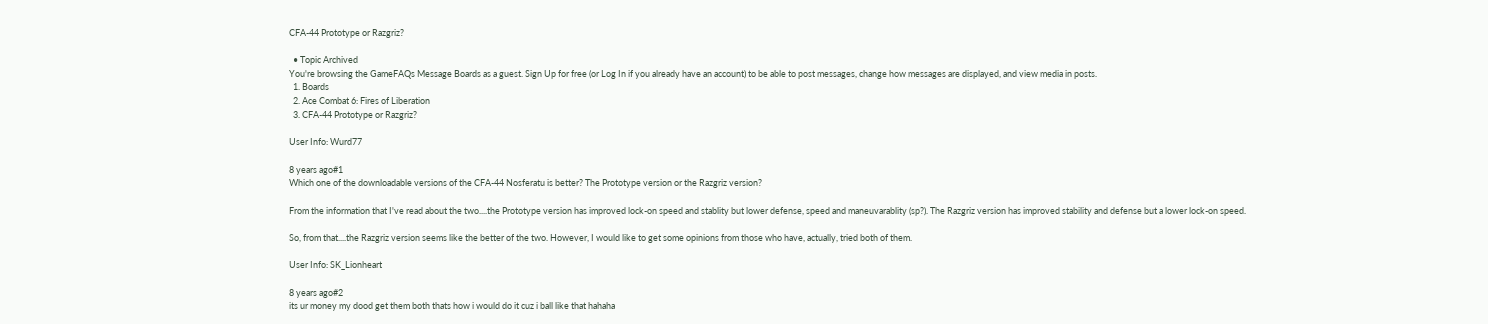CFA-44 Prototype or Razgriz?

  • Topic Archived
You're browsing the GameFAQs Message Boards as a guest. Sign Up for free (or Log In if you already have an account) to be able to post messages, change how messages are displayed, and view media in posts.
  1. Boards
  2. Ace Combat 6: Fires of Liberation
  3. CFA-44 Prototype or Razgriz?

User Info: Wurd77

8 years ago#1
Which one of the downloadable versions of the CFA-44 Nosferatu is better? The Prototype version or the Razgriz version?

From the information that I've read about the two....the Prototype version has improved lock-on speed and stablity but lower defense, speed and maneuvarablity (sp?). The Razgriz version has improved stability and defense but a lower lock-on speed.

So, from that....the Razgriz version seems like the better of the two. However, I would like to get some opinions from those who have, actually, tried both of them.

User Info: SK_Lionheart

8 years ago#2
its ur money my dood get them both thats how i would do it cuz i ball like that hahaha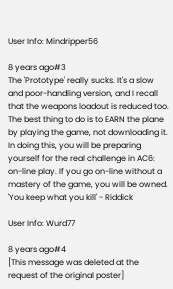User Info: Mindripper56

8 years ago#3
The 'Prototype' really sucks. It's a slow and poor-handling version, and I recall that the weapons loadout is reduced too. The best thing to do is to EARN the plane by playing the game, not downloading it. In doing this, you will be preparing yourself for the real challenge in AC6: on-line play. If you go on-line without a mastery of the game, you will be owned.
'You keep what you kill' - Riddick

User Info: Wurd77

8 years ago#4
[This message was deleted at the request of the original poster]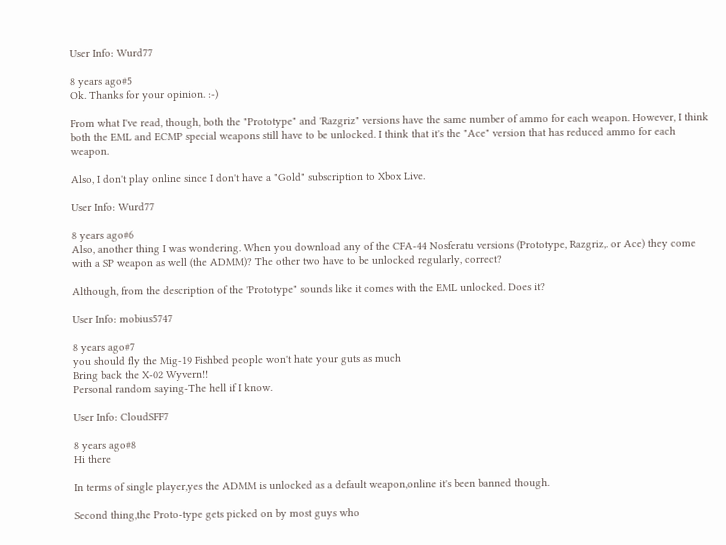User Info: Wurd77

8 years ago#5
Ok. Thanks for your opinion. :-)

From what I've read, though, both the "Prototype" and 'Razgriz" versions have the same number of ammo for each weapon. However, I think both the EML and ECMP special weapons still have to be unlocked. I think that it's the "Ace" version that has reduced ammo for each weapon.

Also, I don't play online since I don't have a "Gold" subscription to Xbox Live.

User Info: Wurd77

8 years ago#6
Also, another thing I was wondering. When you download any of the CFA-44 Nosferatu versions (Prototype, Razgriz,. or Ace) they come with a SP weapon as well (the ADMM)? The other two have to be unlocked regularly, correct?

Although, from the description of the 'Prototype" sounds like it comes with the EML unlocked. Does it?

User Info: mobius5747

8 years ago#7
you should fly the Mig-19 Fishbed people won't hate your guts as much
Bring back the X-02 Wyvern!!
Personal random saying-The hell if I know.

User Info: CloudSFF7

8 years ago#8
Hi there

In terms of single player,yes the ADMM is unlocked as a default weapon,online it's been banned though.

Second thing,the Proto-type gets picked on by most guys who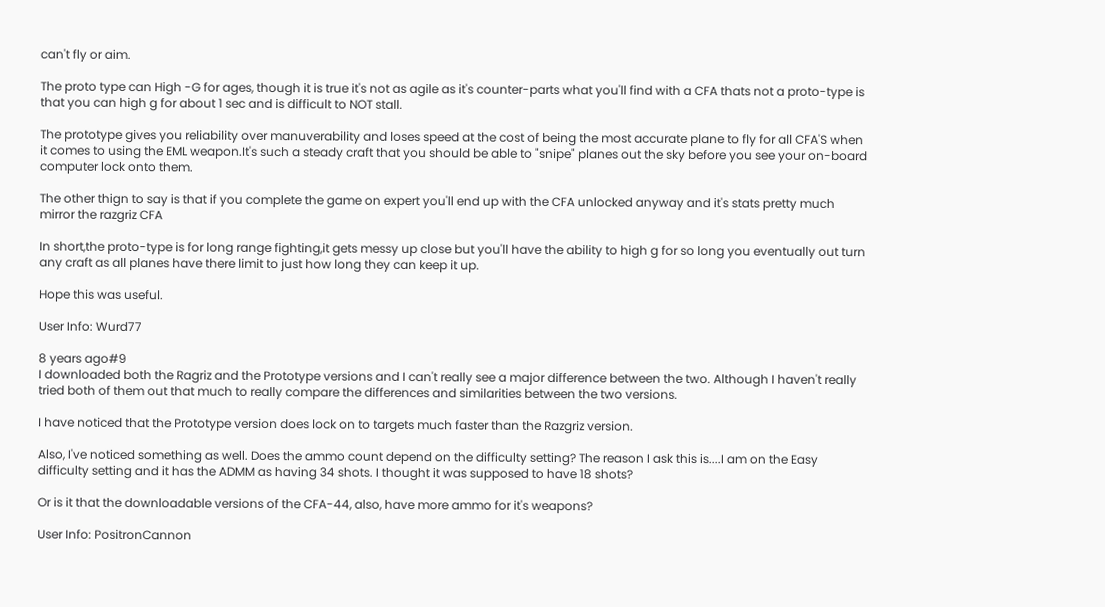can't fly or aim.

The proto type can High -G for ages, though it is true it's not as agile as it's counter-parts what you'll find with a CFA thats not a proto-type is that you can high g for about 1 sec and is difficult to NOT stall.

The prototype gives you reliability over manuverability and loses speed at the cost of being the most accurate plane to fly for all CFA'S when it comes to using the EML weapon.It's such a steady craft that you should be able to "snipe" planes out the sky before you see your on-board computer lock onto them.

The other thign to say is that if you complete the game on expert you'll end up with the CFA unlocked anyway and it's stats pretty much mirror the razgriz CFA

In short,the proto-type is for long range fighting,it gets messy up close but you'll have the ability to high g for so long you eventually out turn any craft as all planes have there limit to just how long they can keep it up.

Hope this was useful.

User Info: Wurd77

8 years ago#9
I downloaded both the Ragriz and the Prototype versions and I can't really see a major difference between the two. Although I haven't really tried both of them out that much to really compare the differences and similarities between the two versions.

I have noticed that the Prototype version does lock on to targets much faster than the Razgriz version.

Also, I've noticed something as well. Does the ammo count depend on the difficulty setting? The reason I ask this is....I am on the Easy difficulty setting and it has the ADMM as having 34 shots. I thought it was supposed to have 18 shots?

Or is it that the downloadable versions of the CFA-44, also, have more ammo for it's weapons?

User Info: PositronCannon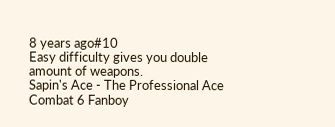8 years ago#10
Easy difficulty gives you double amount of weapons.
Sapin's Ace - The Professional Ace Combat 6 Fanboy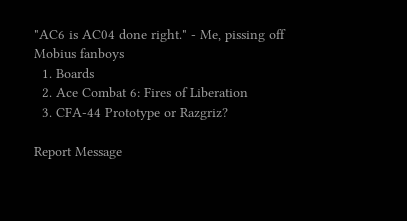"AC6 is AC04 done right." - Me, pissing off Mobius fanboys
  1. Boards
  2. Ace Combat 6: Fires of Liberation
  3. CFA-44 Prototype or Razgriz?

Report Message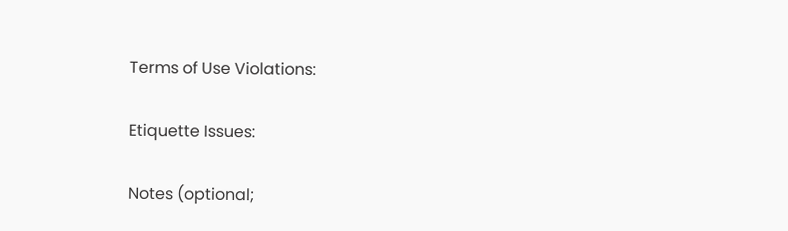Terms of Use Violations:

Etiquette Issues:

Notes (optional;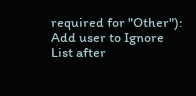required for "Other"):
Add user to Ignore List after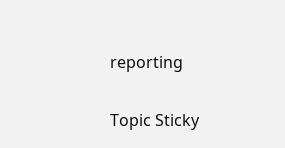reporting

Topic Sticky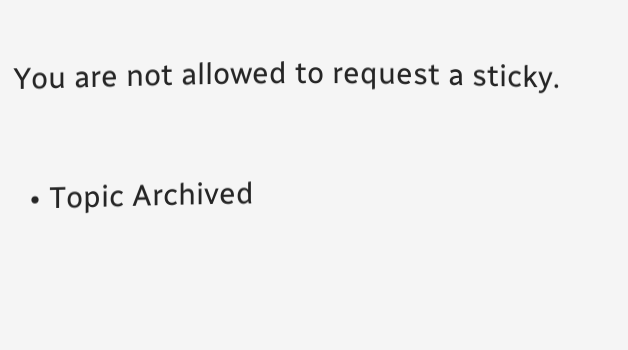You are not allowed to request a sticky.

  • Topic Archived